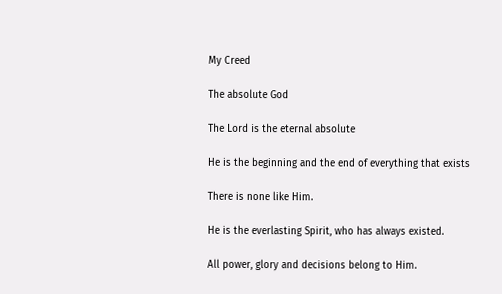My Creed

The absolute God

The Lord is the eternal absolute

He is the beginning and the end of everything that exists

There is none like Him.

He is the everlasting Spirit, who has always existed.

All power, glory and decisions belong to Him.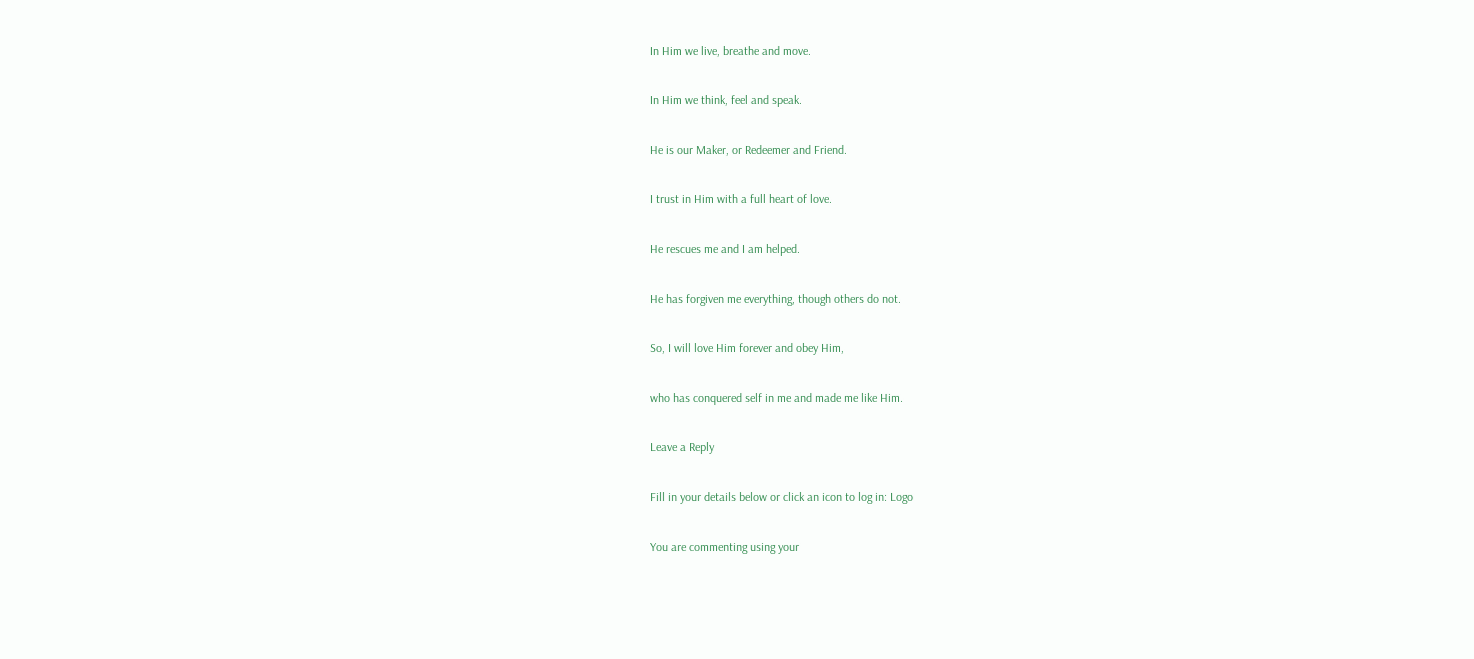In Him we live, breathe and move.

In Him we think, feel and speak.

He is our Maker, or Redeemer and Friend.

I trust in Him with a full heart of love.

He rescues me and I am helped.

He has forgiven me everything, though others do not.

So, I will love Him forever and obey Him,

who has conquered self in me and made me like Him.

Leave a Reply

Fill in your details below or click an icon to log in: Logo

You are commenting using your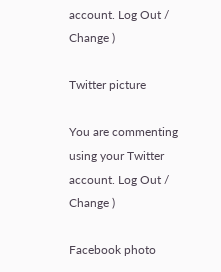account. Log Out /  Change )

Twitter picture

You are commenting using your Twitter account. Log Out /  Change )

Facebook photo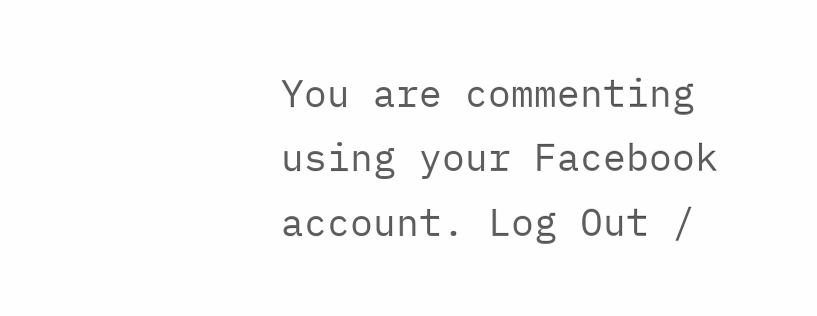You are commenting using your Facebook account. Log Out /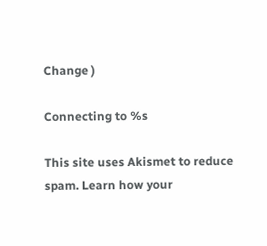Change )

Connecting to %s

This site uses Akismet to reduce spam. Learn how your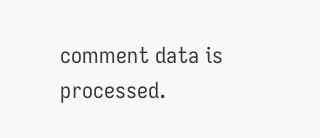comment data is processed.